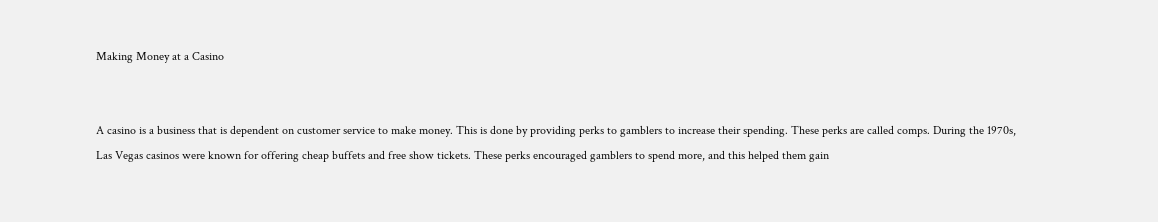Making Money at a Casino


A casino is a business that is dependent on customer service to make money. This is done by providing perks to gamblers to increase their spending. These perks are called comps. During the 1970s, Las Vegas casinos were known for offering cheap buffets and free show tickets. These perks encouraged gamblers to spend more, and this helped them gain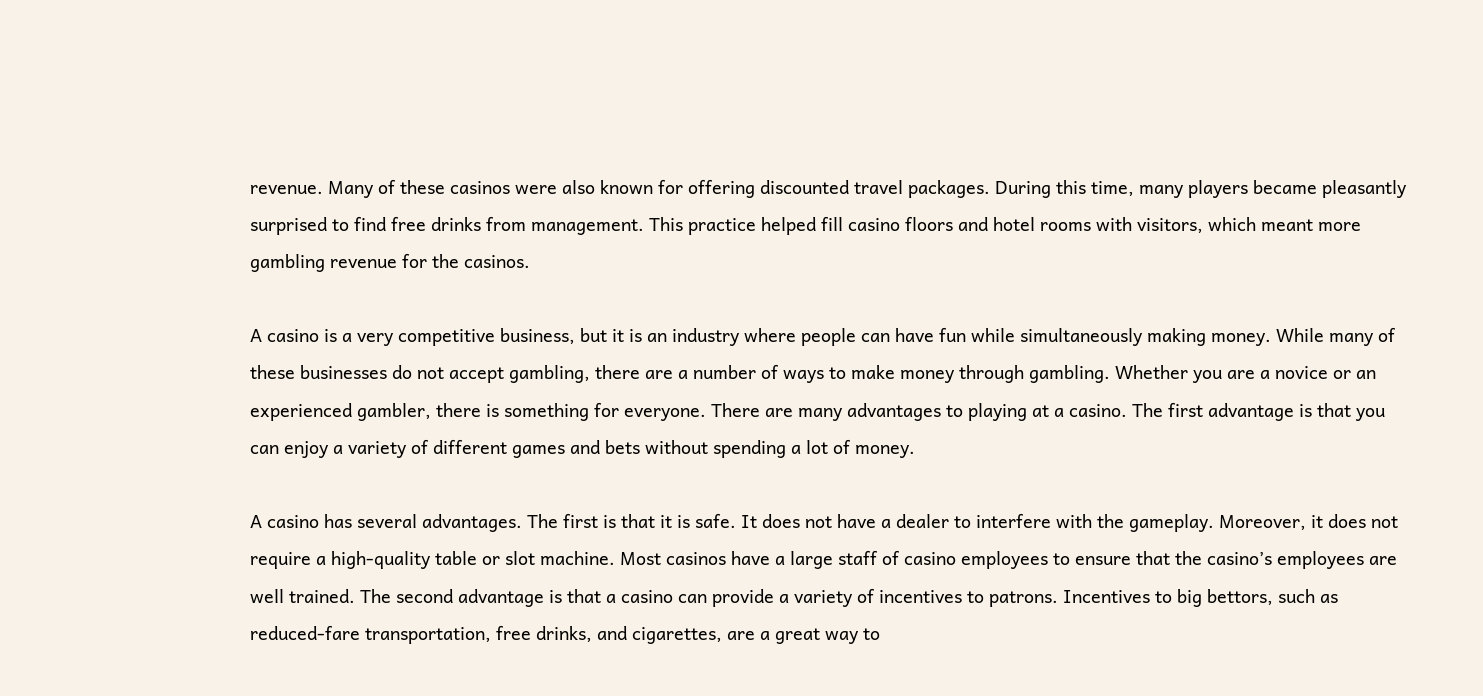revenue. Many of these casinos were also known for offering discounted travel packages. During this time, many players became pleasantly surprised to find free drinks from management. This practice helped fill casino floors and hotel rooms with visitors, which meant more gambling revenue for the casinos.

A casino is a very competitive business, but it is an industry where people can have fun while simultaneously making money. While many of these businesses do not accept gambling, there are a number of ways to make money through gambling. Whether you are a novice or an experienced gambler, there is something for everyone. There are many advantages to playing at a casino. The first advantage is that you can enjoy a variety of different games and bets without spending a lot of money.

A casino has several advantages. The first is that it is safe. It does not have a dealer to interfere with the gameplay. Moreover, it does not require a high-quality table or slot machine. Most casinos have a large staff of casino employees to ensure that the casino’s employees are well trained. The second advantage is that a casino can provide a variety of incentives to patrons. Incentives to big bettors, such as reduced-fare transportation, free drinks, and cigarettes, are a great way to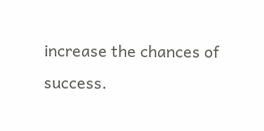increase the chances of success.